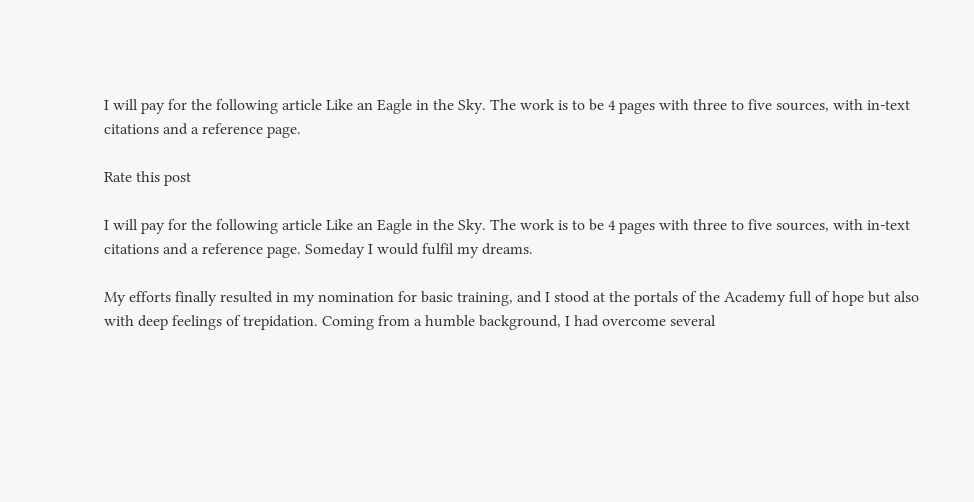I will pay for the following article Like an Eagle in the Sky. The work is to be 4 pages with three to five sources, with in-text citations and a reference page.

Rate this post

I will pay for the following article Like an Eagle in the Sky. The work is to be 4 pages with three to five sources, with in-text citations and a reference page. Someday I would fulfil my dreams.

My efforts finally resulted in my nomination for basic training, and I stood at the portals of the Academy full of hope but also with deep feelings of trepidation. Coming from a humble background, I had overcome several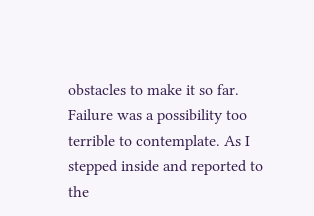obstacles to make it so far. Failure was a possibility too terrible to contemplate. As I stepped inside and reported to the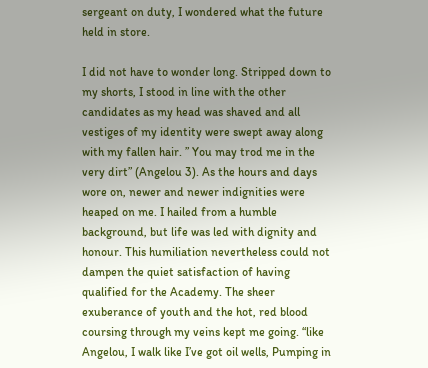sergeant on duty, I wondered what the future held in store.

I did not have to wonder long. Stripped down to my shorts, I stood in line with the other candidates as my head was shaved and all vestiges of my identity were swept away along with my fallen hair. ” You may trod me in the very dirt” (Angelou 3). As the hours and days wore on, newer and newer indignities were heaped on me. I hailed from a humble background, but life was led with dignity and honour. This humiliation nevertheless could not dampen the quiet satisfaction of having qualified for the Academy. The sheer exuberance of youth and the hot, red blood coursing through my veins kept me going. “like Angelou, I walk like I’ve got oil wells, Pumping in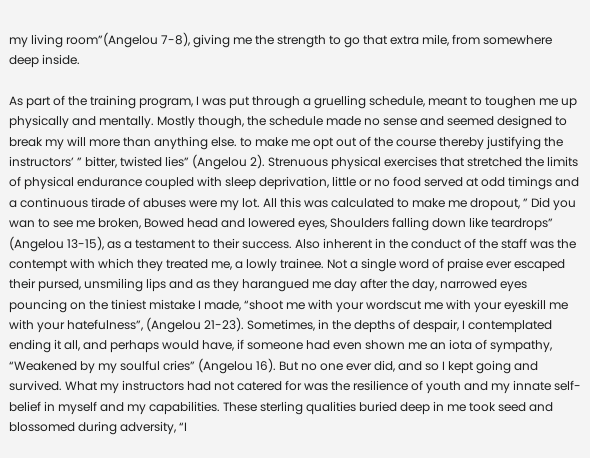my living room”(Angelou 7-8), giving me the strength to go that extra mile, from somewhere deep inside.

As part of the training program, I was put through a gruelling schedule, meant to toughen me up physically and mentally. Mostly though, the schedule made no sense and seemed designed to break my will more than anything else. to make me opt out of the course thereby justifying the instructors’ ” bitter, twisted lies” (Angelou 2). Strenuous physical exercises that stretched the limits of physical endurance coupled with sleep deprivation, little or no food served at odd timings and a continuous tirade of abuses were my lot. All this was calculated to make me dropout, ” Did you wan to see me broken, Bowed head and lowered eyes, Shoulders falling down like teardrops” (Angelou 13-15), as a testament to their success. Also inherent in the conduct of the staff was the contempt with which they treated me, a lowly trainee. Not a single word of praise ever escaped their pursed, unsmiling lips and as they harangued me day after the day, narrowed eyes pouncing on the tiniest mistake I made, “shoot me with your wordscut me with your eyeskill me with your hatefulness”, (Angelou 21-23). Sometimes, in the depths of despair, I contemplated ending it all, and perhaps would have, if someone had even shown me an iota of sympathy, “Weakened by my soulful cries” (Angelou 16). But no one ever did, and so I kept going and survived. What my instructors had not catered for was the resilience of youth and my innate self-belief in myself and my capabilities. These sterling qualities buried deep in me took seed and blossomed during adversity, “I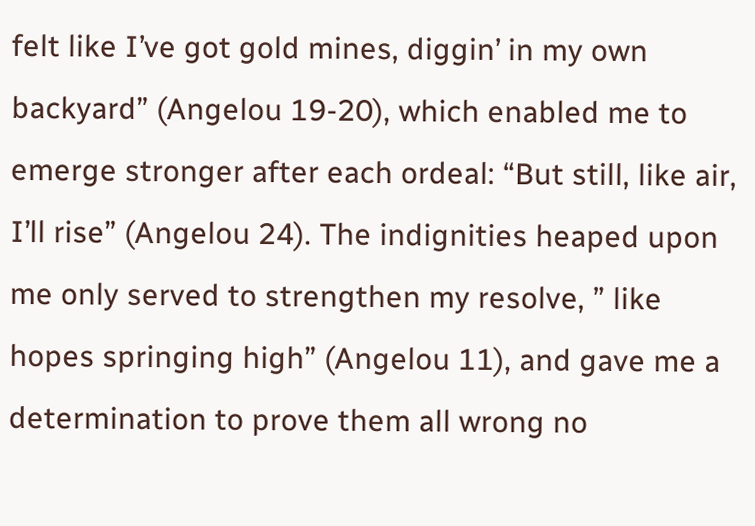felt like I’ve got gold mines, diggin’ in my own backyard” (Angelou 19-20), which enabled me to emerge stronger after each ordeal: “But still, like air, I’ll rise” (Angelou 24). The indignities heaped upon me only served to strengthen my resolve, ” like hopes springing high” (Angelou 11), and gave me a determination to prove them all wrong no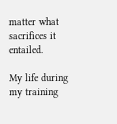matter what sacrifices it entailed.

My life during my training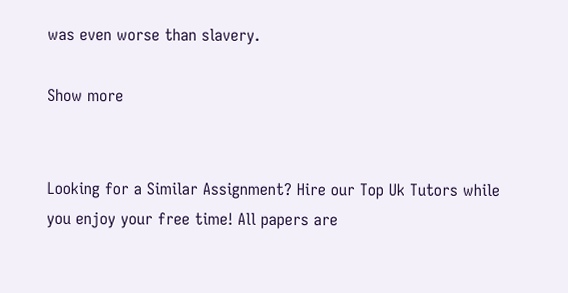was even worse than slavery.

Show more


Looking for a Similar Assignment? Hire our Top Uk Tutors while you enjoy your free time! All papers are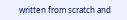written from scratch and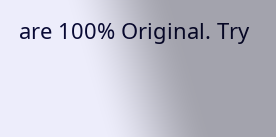are 100% Original. Try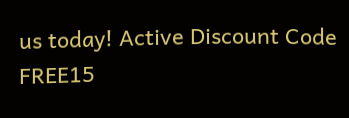us today! Active Discount Code FREE15